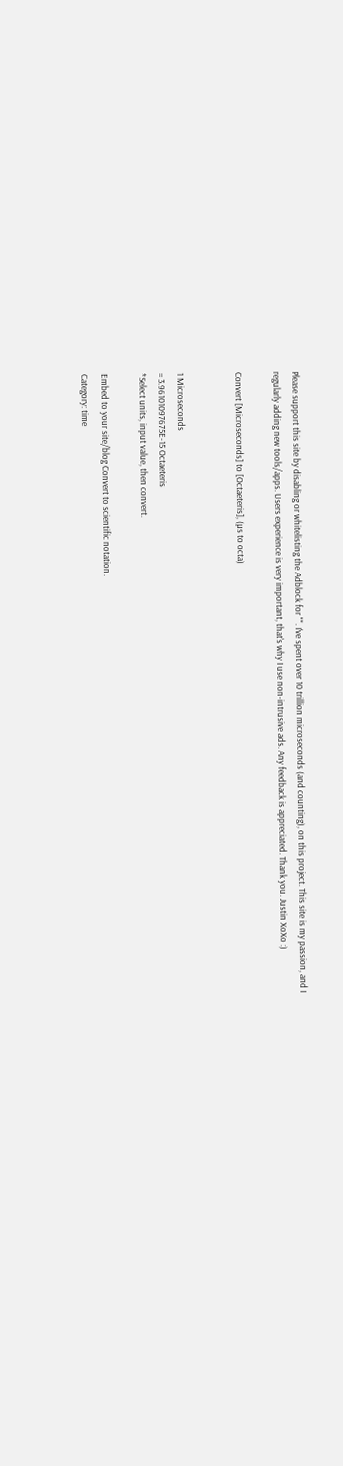Please support this site by disabling or whitelisting the Adblock for "". I've spent over 10 trillion microseconds (and counting), on this project. This site is my passion, and I regularly adding new tools/apps. Users experience is very important, that's why I use non-intrusive ads. Any feedback is appreciated. Thank you. Justin XoXo :)

Convert [Microseconds] to [Octaeteris], (µs to octa)


1 Microseconds
= 3.96101097675E-15 Octaeteris
*Select units, input value, then convert.

Embed to your site/blog Convert to scientific notation.
Category: time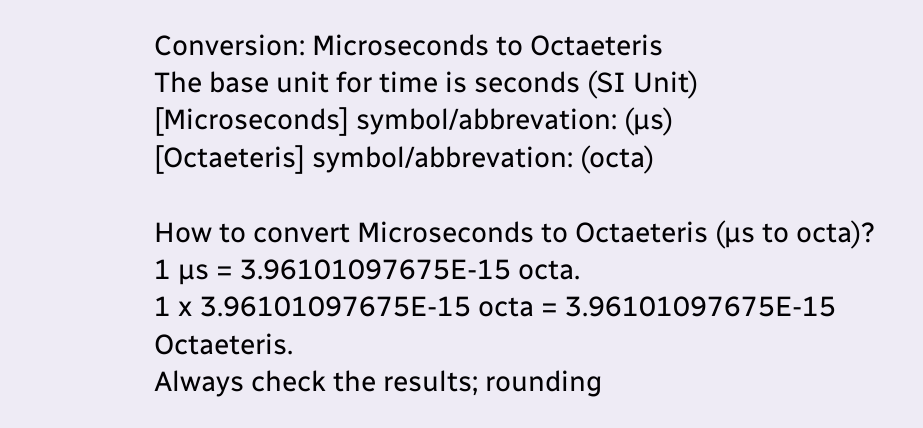Conversion: Microseconds to Octaeteris
The base unit for time is seconds (SI Unit)
[Microseconds] symbol/abbrevation: (µs)
[Octaeteris] symbol/abbrevation: (octa)

How to convert Microseconds to Octaeteris (µs to octa)?
1 µs = 3.96101097675E-15 octa.
1 x 3.96101097675E-15 octa = 3.96101097675E-15 Octaeteris.
Always check the results; rounding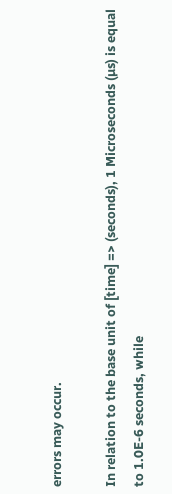errors may occur.

In relation to the base unit of [time] => (seconds), 1 Microseconds (µs) is equal to 1.0E-6 seconds, while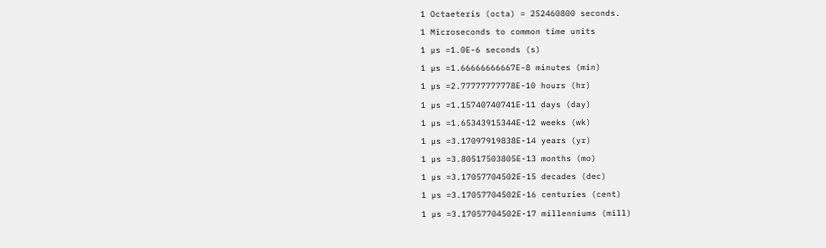1 Octaeteris (octa) = 252460800 seconds.
1 Microseconds to common time units
1 µs =1.0E-6 seconds (s)
1 µs =1.66666666667E-8 minutes (min)
1 µs =2.77777777778E-10 hours (hr)
1 µs =1.15740740741E-11 days (day)
1 µs =1.65343915344E-12 weeks (wk)
1 µs =3.17097919838E-14 years (yr)
1 µs =3.80517503805E-13 months (mo)
1 µs =3.17057704502E-15 decades (dec)
1 µs =3.17057704502E-16 centuries (cent)
1 µs =3.17057704502E-17 millenniums (mill)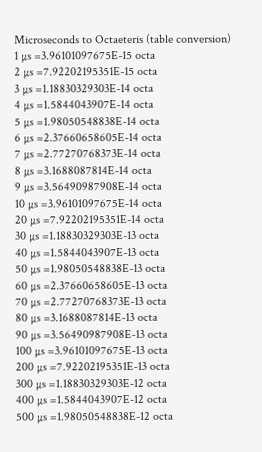Microseconds to Octaeteris (table conversion)
1 µs =3.96101097675E-15 octa
2 µs =7.92202195351E-15 octa
3 µs =1.18830329303E-14 octa
4 µs =1.5844043907E-14 octa
5 µs =1.98050548838E-14 octa
6 µs =2.37660658605E-14 octa
7 µs =2.77270768373E-14 octa
8 µs =3.1688087814E-14 octa
9 µs =3.56490987908E-14 octa
10 µs =3.96101097675E-14 octa
20 µs =7.92202195351E-14 octa
30 µs =1.18830329303E-13 octa
40 µs =1.5844043907E-13 octa
50 µs =1.98050548838E-13 octa
60 µs =2.37660658605E-13 octa
70 µs =2.77270768373E-13 octa
80 µs =3.1688087814E-13 octa
90 µs =3.56490987908E-13 octa
100 µs =3.96101097675E-13 octa
200 µs =7.92202195351E-13 octa
300 µs =1.18830329303E-12 octa
400 µs =1.5844043907E-12 octa
500 µs =1.98050548838E-12 octa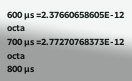600 µs =2.37660658605E-12 octa
700 µs =2.77270768373E-12 octa
800 µs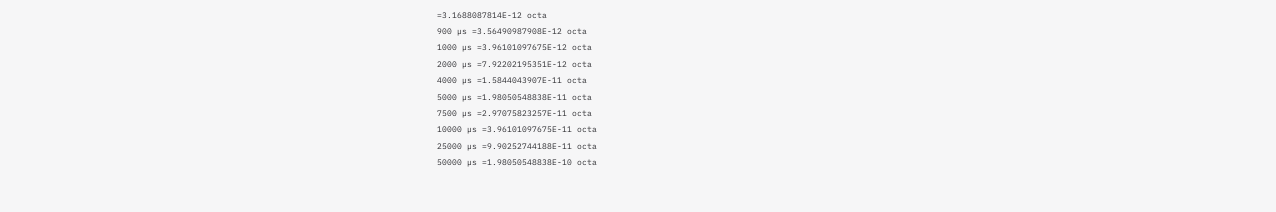=3.1688087814E-12 octa
900 µs =3.56490987908E-12 octa
1000 µs =3.96101097675E-12 octa
2000 µs =7.92202195351E-12 octa
4000 µs =1.5844043907E-11 octa
5000 µs =1.98050548838E-11 octa
7500 µs =2.97075823257E-11 octa
10000 µs =3.96101097675E-11 octa
25000 µs =9.90252744188E-11 octa
50000 µs =1.98050548838E-10 octa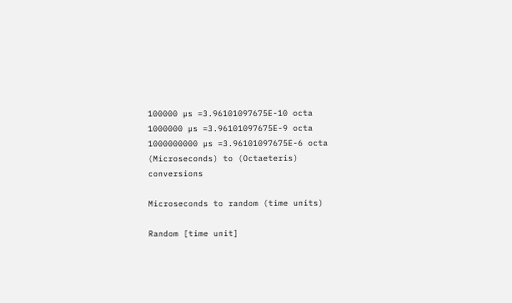100000 µs =3.96101097675E-10 octa
1000000 µs =3.96101097675E-9 octa
1000000000 µs =3.96101097675E-6 octa
(Microseconds) to (Octaeteris) conversions

Microseconds to random (time units)

Random [time unit]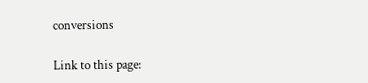conversions

Link to this page: